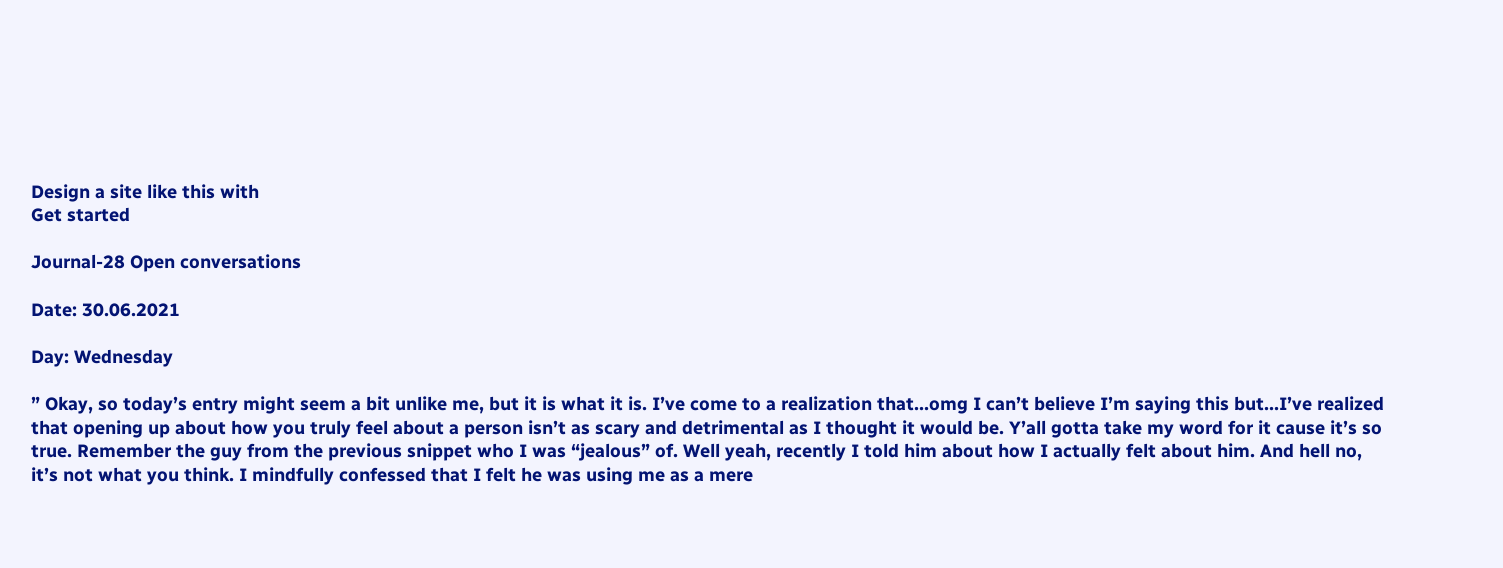Design a site like this with
Get started

Journal-28 Open conversations

Date: 30.06.2021

Day: Wednesday

” Okay, so today’s entry might seem a bit unlike me, but it is what it is. I’ve come to a realization that…omg I can’t believe I’m saying this but…I’ve realized that opening up about how you truly feel about a person isn’t as scary and detrimental as I thought it would be. Y’all gotta take my word for it cause it’s so true. Remember the guy from the previous snippet who I was “jealous” of. Well yeah, recently I told him about how I actually felt about him. And hell no, it’s not what you think. I mindfully confessed that I felt he was using me as a mere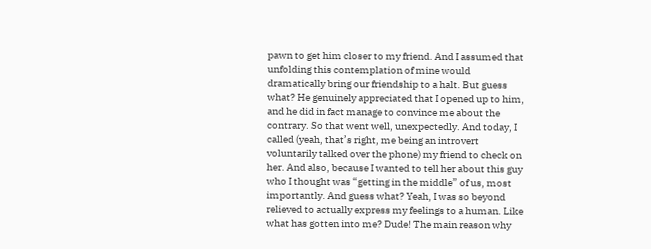pawn to get him closer to my friend. And I assumed that unfolding this contemplation of mine would dramatically bring our friendship to a halt. But guess what? He genuinely appreciated that I opened up to him, and he did in fact manage to convince me about the contrary. So that went well, unexpectedly. And today, I called (yeah, that’s right, me being an introvert voluntarily talked over the phone) my friend to check on her. And also, because I wanted to tell her about this guy who I thought was “getting in the middle” of us, most importantly. And guess what? Yeah, I was so beyond relieved to actually express my feelings to a human. Like what has gotten into me? Dude! The main reason why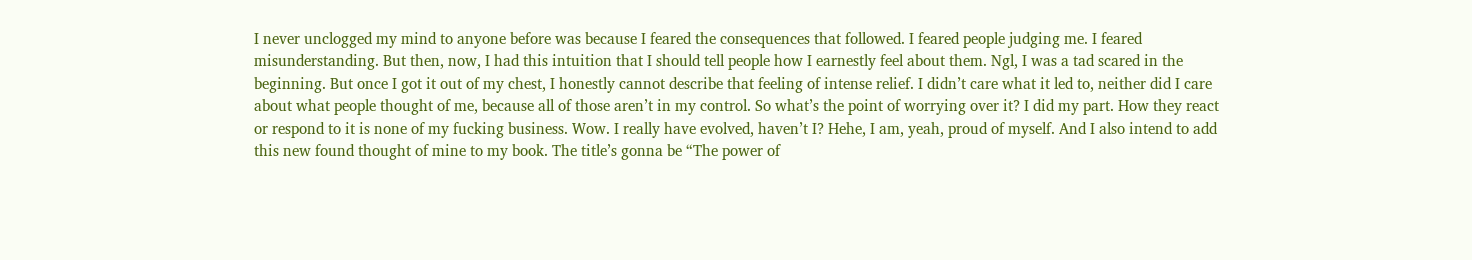I never unclogged my mind to anyone before was because I feared the consequences that followed. I feared people judging me. I feared misunderstanding. But then, now, I had this intuition that I should tell people how I earnestly feel about them. Ngl, I was a tad scared in the beginning. But once I got it out of my chest, I honestly cannot describe that feeling of intense relief. I didn’t care what it led to, neither did I care about what people thought of me, because all of those aren’t in my control. So what’s the point of worrying over it? I did my part. How they react or respond to it is none of my fucking business. Wow. I really have evolved, haven’t I? Hehe, I am, yeah, proud of myself. And I also intend to add this new found thought of mine to my book. The title’s gonna be “The power of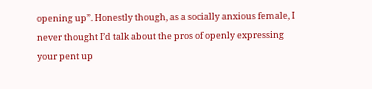opening up”. Honestly though, as a socially anxious female, I never thought I’d talk about the pros of openly expressing your pent up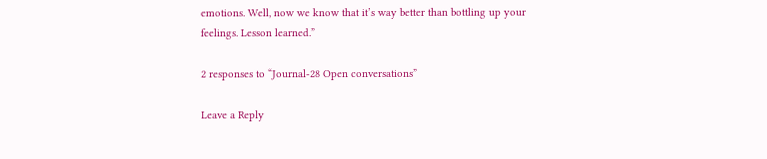emotions. Well, now we know that it’s way better than bottling up your feelings. Lesson learned.”

2 responses to “Journal-28 Open conversations”

Leave a Reply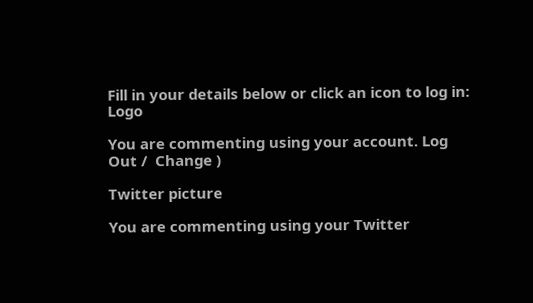Fill in your details below or click an icon to log in: Logo

You are commenting using your account. Log Out /  Change )

Twitter picture

You are commenting using your Twitter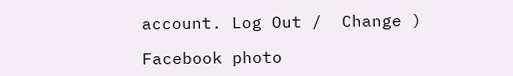account. Log Out /  Change )

Facebook photo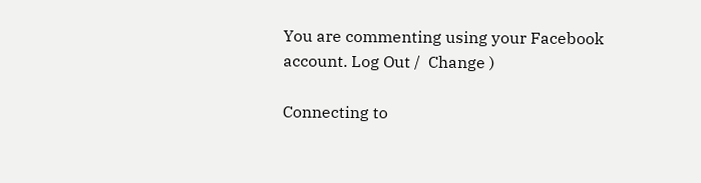You are commenting using your Facebook account. Log Out /  Change )

Connecting to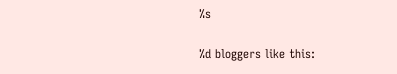%s

%d bloggers like this: